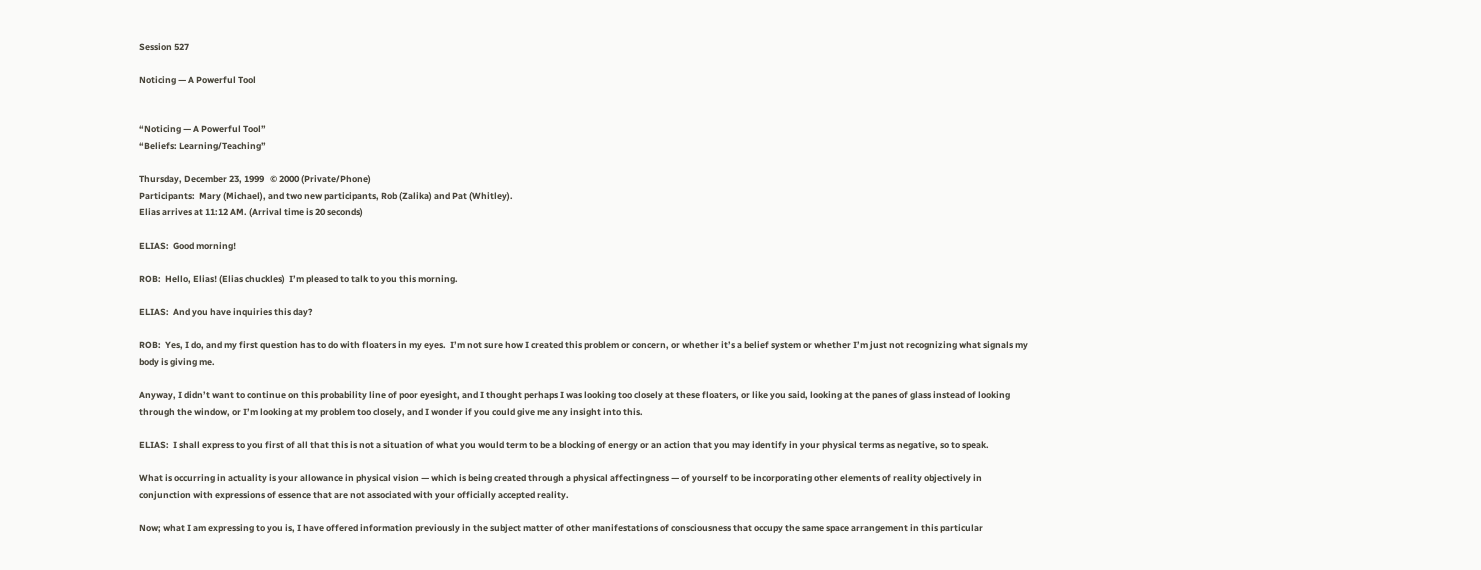Session 527

Noticing — A Powerful Tool


“Noticing — A Powerful Tool”
“Beliefs: Learning/Teaching”

Thursday, December 23, 1999   © 2000 (Private/Phone)
Participants:  Mary (Michael), and two new participants, Rob (Zalika) and Pat (Whitley).
Elias arrives at 11:12 AM. (Arrival time is 20 seconds)

ELIAS:  Good morning!

ROB:  Hello, Elias! (Elias chuckles)  I’m pleased to talk to you this morning.

ELIAS:  And you have inquiries this day?

ROB:  Yes, I do, and my first question has to do with floaters in my eyes.  I’m not sure how I created this problem or concern, or whether it’s a belief system or whether I’m just not recognizing what signals my body is giving me.

Anyway, I didn’t want to continue on this probability line of poor eyesight, and I thought perhaps I was looking too closely at these floaters, or like you said, looking at the panes of glass instead of looking through the window, or I’m looking at my problem too closely, and I wonder if you could give me any insight into this.

ELIAS:  I shall express to you first of all that this is not a situation of what you would term to be a blocking of energy or an action that you may identify in your physical terms as negative, so to speak.

What is occurring in actuality is your allowance in physical vision — which is being created through a physical affectingness — of yourself to be incorporating other elements of reality objectively in conjunction with expressions of essence that are not associated with your officially accepted reality.

Now; what I am expressing to you is, I have offered information previously in the subject matter of other manifestations of consciousness that occupy the same space arrangement in this particular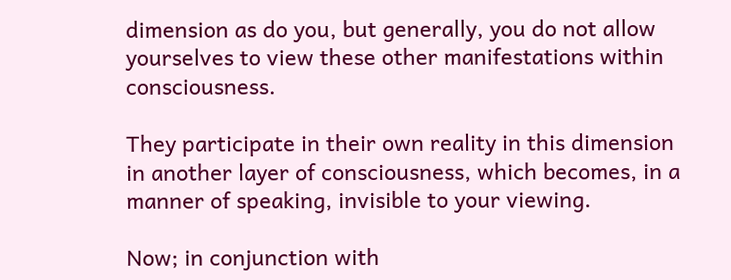dimension as do you, but generally, you do not allow yourselves to view these other manifestations within consciousness.

They participate in their own reality in this dimension in another layer of consciousness, which becomes, in a manner of speaking, invisible to your viewing.

Now; in conjunction with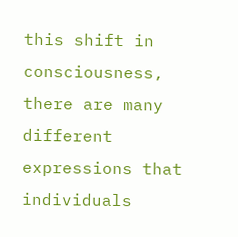this shift in consciousness, there are many different expressions that individuals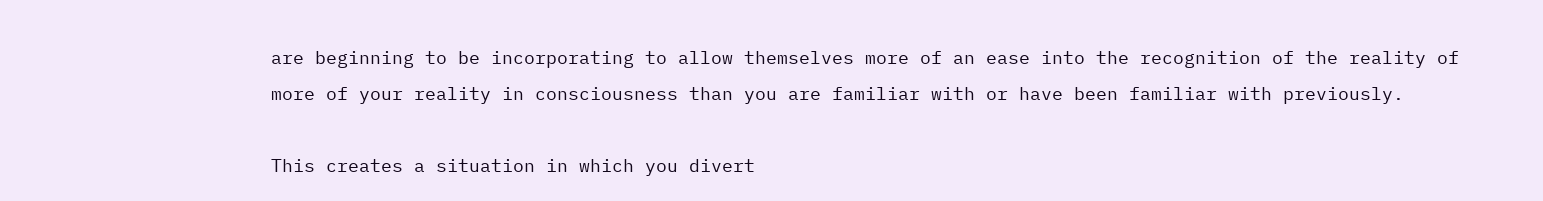are beginning to be incorporating to allow themselves more of an ease into the recognition of the reality of more of your reality in consciousness than you are familiar with or have been familiar with previously.

This creates a situation in which you divert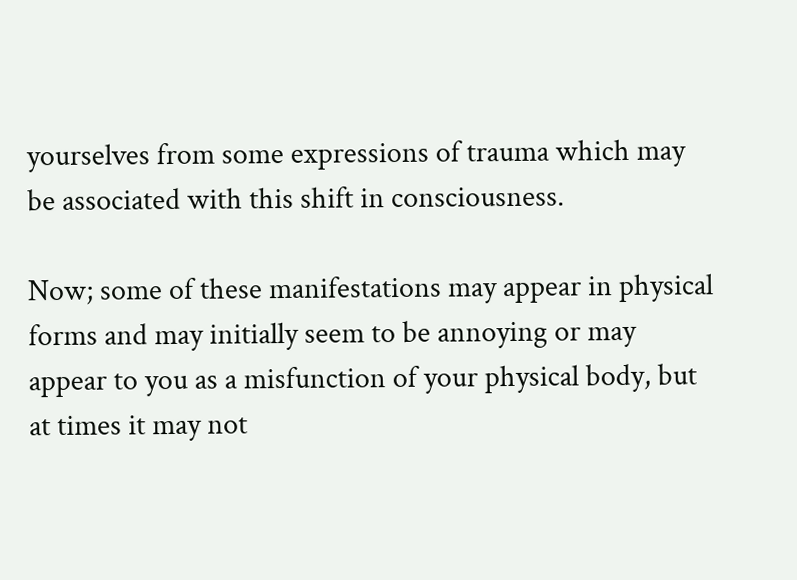yourselves from some expressions of trauma which may be associated with this shift in consciousness.

Now; some of these manifestations may appear in physical forms and may initially seem to be annoying or may appear to you as a misfunction of your physical body, but at times it may not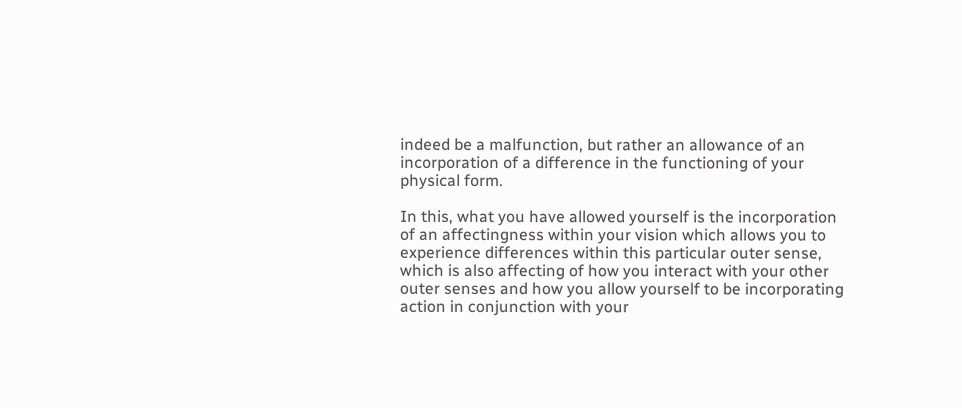indeed be a malfunction, but rather an allowance of an incorporation of a difference in the functioning of your physical form.

In this, what you have allowed yourself is the incorporation of an affectingness within your vision which allows you to experience differences within this particular outer sense, which is also affecting of how you interact with your other outer senses and how you allow yourself to be incorporating action in conjunction with your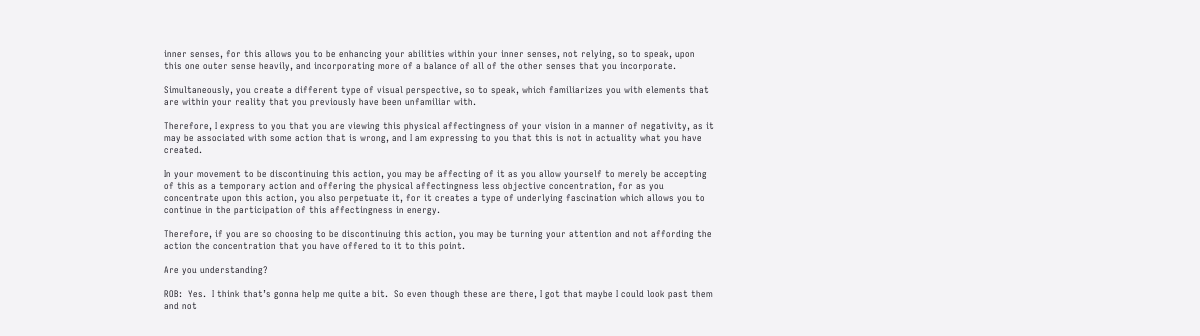inner senses, for this allows you to be enhancing your abilities within your inner senses, not relying, so to speak, upon this one outer sense heavily, and incorporating more of a balance of all of the other senses that you incorporate.

Simultaneously, you create a different type of visual perspective, so to speak, which familiarizes you with elements that are within your reality that you previously have been unfamiliar with.

Therefore, I express to you that you are viewing this physical affectingness of your vision in a manner of negativity, as it may be associated with some action that is wrong, and I am expressing to you that this is not in actuality what you have created.

In your movement to be discontinuing this action, you may be affecting of it as you allow yourself to merely be accepting of this as a temporary action and offering the physical affectingness less objective concentration, for as you concentrate upon this action, you also perpetuate it, for it creates a type of underlying fascination which allows you to continue in the participation of this affectingness in energy.

Therefore, if you are so choosing to be discontinuing this action, you may be turning your attention and not affording the action the concentration that you have offered to it to this point.

Are you understanding?

ROB:  Yes.  I think that’s gonna help me quite a bit.  So even though these are there, I got that maybe I could look past them and not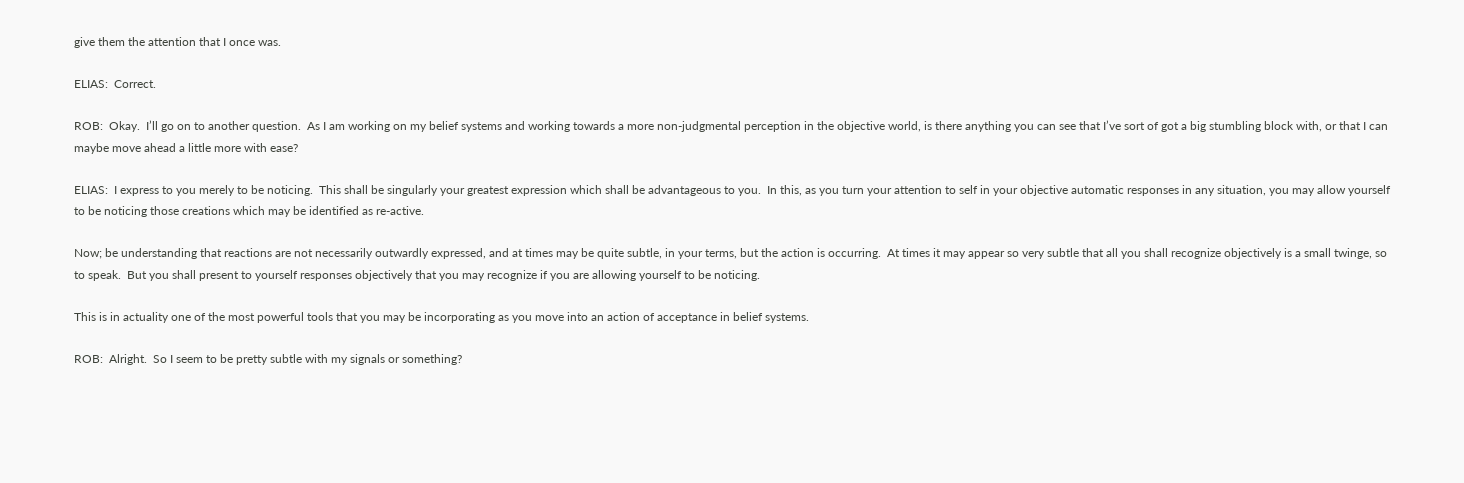give them the attention that I once was.

ELIAS:  Correct.

ROB:  Okay.  I’ll go on to another question.  As I am working on my belief systems and working towards a more non-judgmental perception in the objective world, is there anything you can see that I’ve sort of got a big stumbling block with, or that I can maybe move ahead a little more with ease?

ELIAS:  I express to you merely to be noticing.  This shall be singularly your greatest expression which shall be advantageous to you.  In this, as you turn your attention to self in your objective automatic responses in any situation, you may allow yourself to be noticing those creations which may be identified as re-active.

Now; be understanding that reactions are not necessarily outwardly expressed, and at times may be quite subtle, in your terms, but the action is occurring.  At times it may appear so very subtle that all you shall recognize objectively is a small twinge, so to speak.  But you shall present to yourself responses objectively that you may recognize if you are allowing yourself to be noticing.

This is in actuality one of the most powerful tools that you may be incorporating as you move into an action of acceptance in belief systems.

ROB:  Alright.  So I seem to be pretty subtle with my signals or something?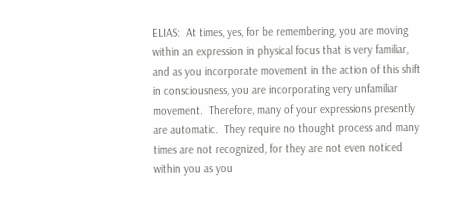ELIAS:  At times, yes, for be remembering, you are moving within an expression in physical focus that is very familiar, and as you incorporate movement in the action of this shift in consciousness, you are incorporating very unfamiliar movement.  Therefore, many of your expressions presently are automatic.  They require no thought process and many times are not recognized, for they are not even noticed within you as you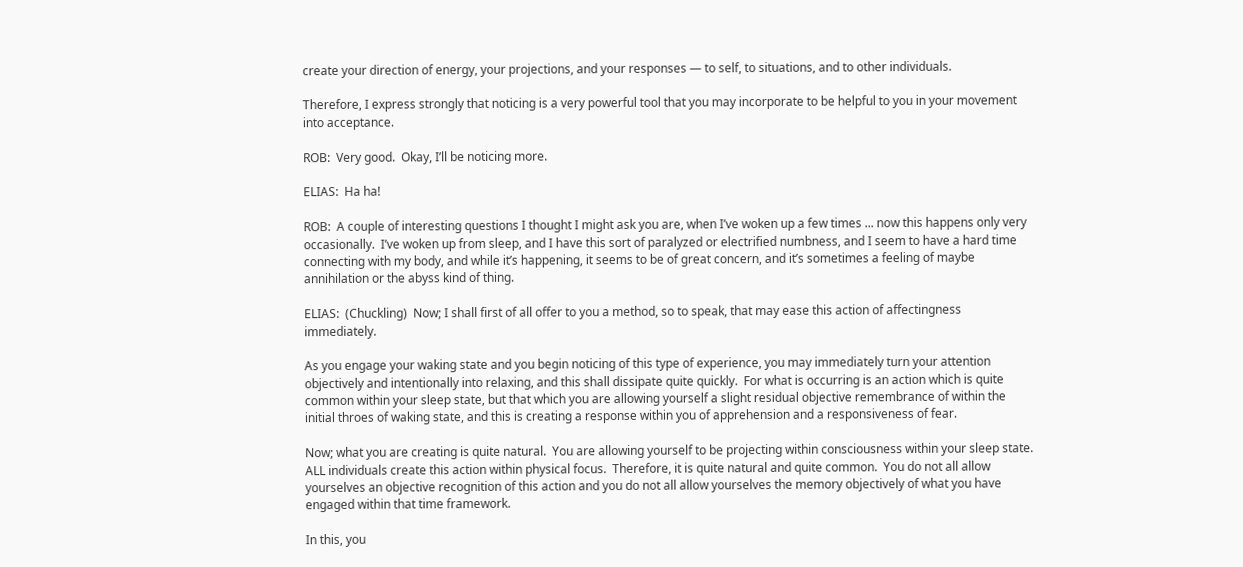create your direction of energy, your projections, and your responses — to self, to situations, and to other individuals.

Therefore, I express strongly that noticing is a very powerful tool that you may incorporate to be helpful to you in your movement into acceptance.

ROB:  Very good.  Okay, I’ll be noticing more.

ELIAS:  Ha ha!

ROB:  A couple of interesting questions I thought I might ask you are, when I’ve woken up a few times ... now this happens only very occasionally.  I’ve woken up from sleep, and I have this sort of paralyzed or electrified numbness, and I seem to have a hard time connecting with my body, and while it’s happening, it seems to be of great concern, and it’s sometimes a feeling of maybe annihilation or the abyss kind of thing.

ELIAS:  (Chuckling)  Now; I shall first of all offer to you a method, so to speak, that may ease this action of affectingness immediately.

As you engage your waking state and you begin noticing of this type of experience, you may immediately turn your attention objectively and intentionally into relaxing, and this shall dissipate quite quickly.  For what is occurring is an action which is quite common within your sleep state, but that which you are allowing yourself a slight residual objective remembrance of within the initial throes of waking state, and this is creating a response within you of apprehension and a responsiveness of fear.

Now; what you are creating is quite natural.  You are allowing yourself to be projecting within consciousness within your sleep state.  ALL individuals create this action within physical focus.  Therefore, it is quite natural and quite common.  You do not all allow yourselves an objective recognition of this action and you do not all allow yourselves the memory objectively of what you have engaged within that time framework.

In this, you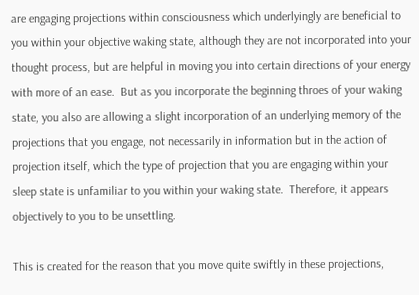are engaging projections within consciousness which underlyingly are beneficial to you within your objective waking state, although they are not incorporated into your thought process, but are helpful in moving you into certain directions of your energy with more of an ease.  But as you incorporate the beginning throes of your waking state, you also are allowing a slight incorporation of an underlying memory of the projections that you engage, not necessarily in information but in the action of projection itself, which the type of projection that you are engaging within your sleep state is unfamiliar to you within your waking state.  Therefore, it appears objectively to you to be unsettling.

This is created for the reason that you move quite swiftly in these projections,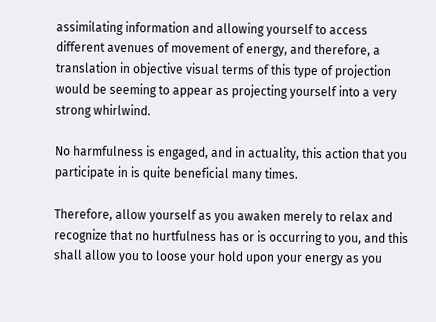assimilating information and allowing yourself to access different avenues of movement of energy, and therefore, a translation in objective visual terms of this type of projection would be seeming to appear as projecting yourself into a very strong whirlwind.

No harmfulness is engaged, and in actuality, this action that you participate in is quite beneficial many times.

Therefore, allow yourself as you awaken merely to relax and recognize that no hurtfulness has or is occurring to you, and this shall allow you to loose your hold upon your energy as you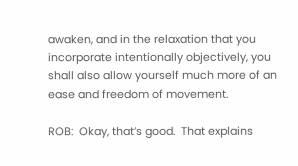awaken, and in the relaxation that you incorporate intentionally objectively, you shall also allow yourself much more of an ease and freedom of movement.

ROB:  Okay, that’s good.  That explains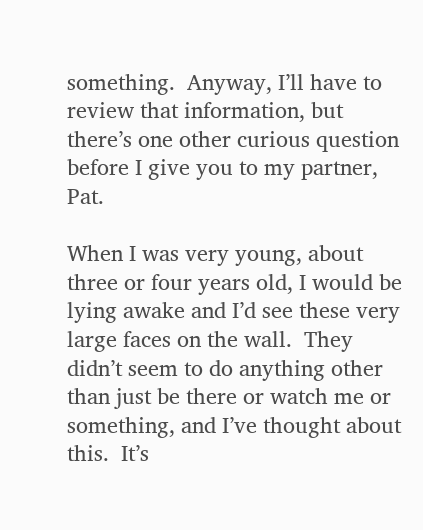something.  Anyway, I’ll have to review that information, but there’s one other curious question before I give you to my partner, Pat.

When I was very young, about three or four years old, I would be lying awake and I’d see these very large faces on the wall.  They didn’t seem to do anything other than just be there or watch me or something, and I’ve thought about this.  It’s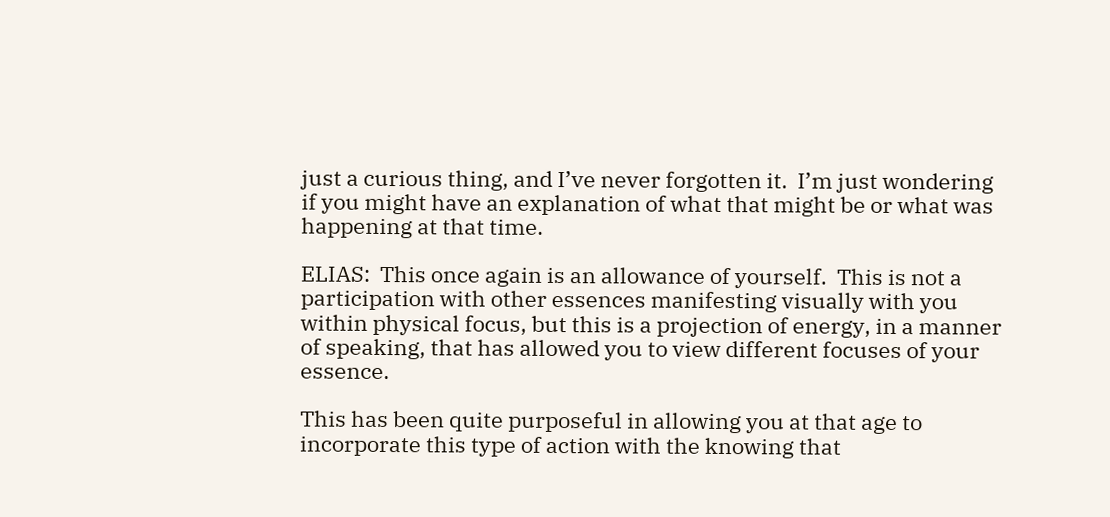just a curious thing, and I’ve never forgotten it.  I’m just wondering if you might have an explanation of what that might be or what was happening at that time.

ELIAS:  This once again is an allowance of yourself.  This is not a participation with other essences manifesting visually with you within physical focus, but this is a projection of energy, in a manner of speaking, that has allowed you to view different focuses of your essence.

This has been quite purposeful in allowing you at that age to incorporate this type of action with the knowing that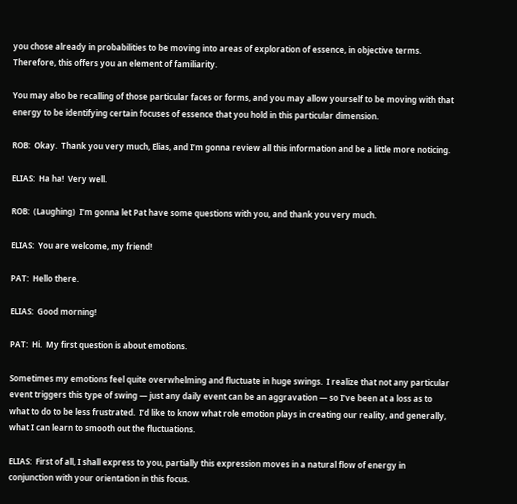you chose already in probabilities to be moving into areas of exploration of essence, in objective terms.  Therefore, this offers you an element of familiarity.

You may also be recalling of those particular faces or forms, and you may allow yourself to be moving with that energy to be identifying certain focuses of essence that you hold in this particular dimension.

ROB:  Okay.  Thank you very much, Elias, and I’m gonna review all this information and be a little more noticing.

ELIAS:  Ha ha!  Very well.

ROB:  (Laughing)  I’m gonna let Pat have some questions with you, and thank you very much.

ELIAS:  You are welcome, my friend!

PAT:  Hello there.

ELIAS:  Good morning!

PAT:  Hi.  My first question is about emotions.

Sometimes my emotions feel quite overwhelming and fluctuate in huge swings.  I realize that not any particular event triggers this type of swing — just any daily event can be an aggravation — so I’ve been at a loss as to what to do to be less frustrated.  I’d like to know what role emotion plays in creating our reality, and generally, what I can learn to smooth out the fluctuations.

ELIAS:  First of all, I shall express to you, partially this expression moves in a natural flow of energy in conjunction with your orientation in this focus.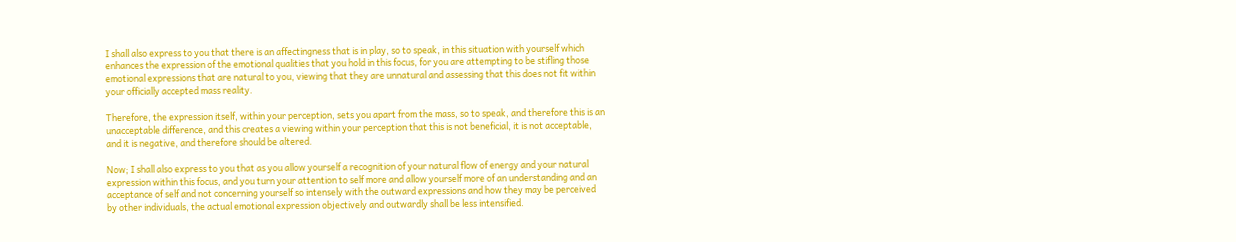I shall also express to you that there is an affectingness that is in play, so to speak, in this situation with yourself which enhances the expression of the emotional qualities that you hold in this focus, for you are attempting to be stifling those emotional expressions that are natural to you, viewing that they are unnatural and assessing that this does not fit within your officially accepted mass reality.

Therefore, the expression itself, within your perception, sets you apart from the mass, so to speak, and therefore this is an unacceptable difference, and this creates a viewing within your perception that this is not beneficial, it is not acceptable, and it is negative, and therefore should be altered.

Now; I shall also express to you that as you allow yourself a recognition of your natural flow of energy and your natural expression within this focus, and you turn your attention to self more and allow yourself more of an understanding and an acceptance of self and not concerning yourself so intensely with the outward expressions and how they may be perceived by other individuals, the actual emotional expression objectively and outwardly shall be less intensified.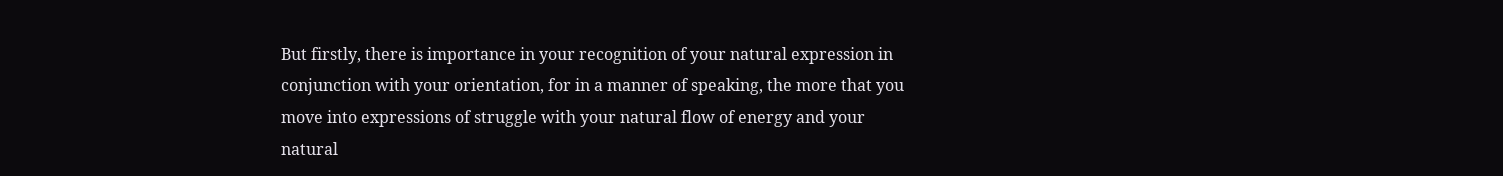But firstly, there is importance in your recognition of your natural expression in conjunction with your orientation, for in a manner of speaking, the more that you move into expressions of struggle with your natural flow of energy and your natural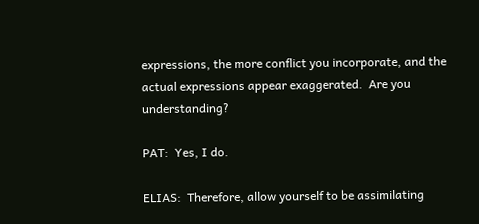expressions, the more conflict you incorporate, and the actual expressions appear exaggerated.  Are you understanding?

PAT:  Yes, I do.

ELIAS:  Therefore, allow yourself to be assimilating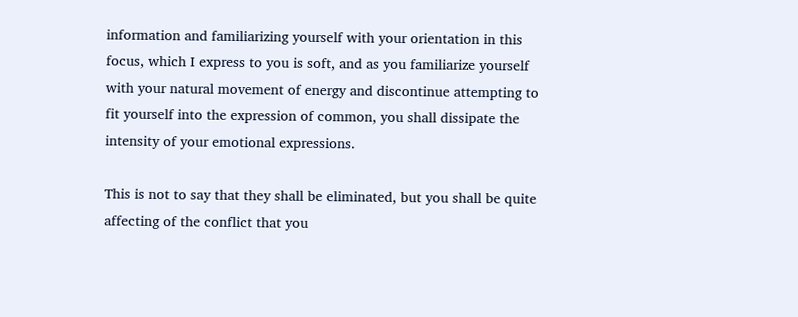information and familiarizing yourself with your orientation in this focus, which I express to you is soft, and as you familiarize yourself with your natural movement of energy and discontinue attempting to fit yourself into the expression of common, you shall dissipate the intensity of your emotional expressions.

This is not to say that they shall be eliminated, but you shall be quite affecting of the conflict that you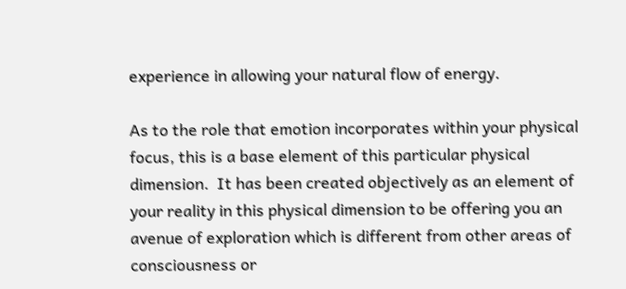experience in allowing your natural flow of energy.

As to the role that emotion incorporates within your physical focus, this is a base element of this particular physical dimension.  It has been created objectively as an element of your reality in this physical dimension to be offering you an avenue of exploration which is different from other areas of consciousness or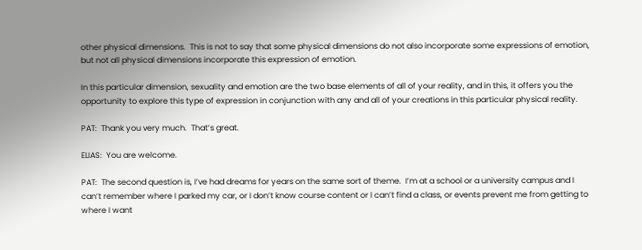other physical dimensions.  This is not to say that some physical dimensions do not also incorporate some expressions of emotion, but not all physical dimensions incorporate this expression of emotion.

In this particular dimension, sexuality and emotion are the two base elements of all of your reality, and in this, it offers you the opportunity to explore this type of expression in conjunction with any and all of your creations in this particular physical reality.

PAT:  Thank you very much.  That’s great.

ELIAS:  You are welcome.

PAT:  The second question is, I’ve had dreams for years on the same sort of theme.  I’m at a school or a university campus and I can’t remember where I parked my car, or I don’t know course content or I can’t find a class, or events prevent me from getting to where I want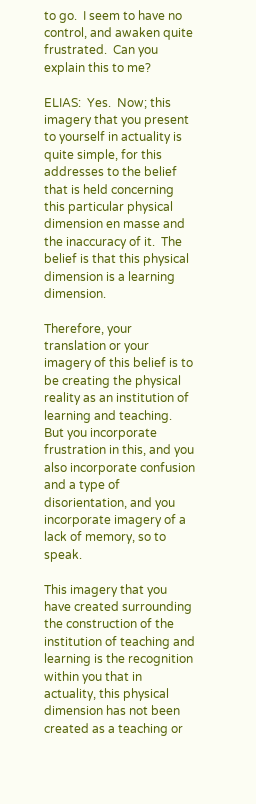to go.  I seem to have no control, and awaken quite frustrated.  Can you explain this to me?

ELIAS:  Yes.  Now; this imagery that you present to yourself in actuality is quite simple, for this addresses to the belief that is held concerning this particular physical dimension en masse and the inaccuracy of it.  The belief is that this physical dimension is a learning dimension.

Therefore, your translation or your imagery of this belief is to be creating the physical reality as an institution of learning and teaching.  But you incorporate frustration in this, and you also incorporate confusion and a type of disorientation, and you incorporate imagery of a lack of memory, so to speak.

This imagery that you have created surrounding the construction of the institution of teaching and learning is the recognition within you that in actuality, this physical dimension has not been created as a teaching or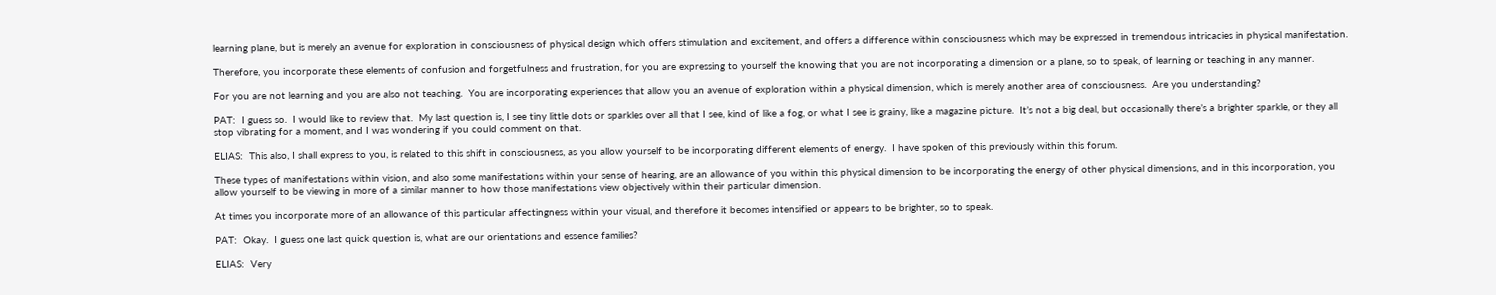learning plane, but is merely an avenue for exploration in consciousness of physical design which offers stimulation and excitement, and offers a difference within consciousness which may be expressed in tremendous intricacies in physical manifestation.

Therefore, you incorporate these elements of confusion and forgetfulness and frustration, for you are expressing to yourself the knowing that you are not incorporating a dimension or a plane, so to speak, of learning or teaching in any manner.

For you are not learning and you are also not teaching.  You are incorporating experiences that allow you an avenue of exploration within a physical dimension, which is merely another area of consciousness.  Are you understanding?

PAT:  I guess so.  I would like to review that.  My last question is, I see tiny little dots or sparkles over all that I see, kind of like a fog, or what I see is grainy, like a magazine picture.  It’s not a big deal, but occasionally there’s a brighter sparkle, or they all stop vibrating for a moment, and I was wondering if you could comment on that.

ELIAS:  This also, I shall express to you, is related to this shift in consciousness, as you allow yourself to be incorporating different elements of energy.  I have spoken of this previously within this forum.

These types of manifestations within vision, and also some manifestations within your sense of hearing, are an allowance of you within this physical dimension to be incorporating the energy of other physical dimensions, and in this incorporation, you allow yourself to be viewing in more of a similar manner to how those manifestations view objectively within their particular dimension.

At times you incorporate more of an allowance of this particular affectingness within your visual, and therefore it becomes intensified or appears to be brighter, so to speak.

PAT:  Okay.  I guess one last quick question is, what are our orientations and essence families?

ELIAS:  Very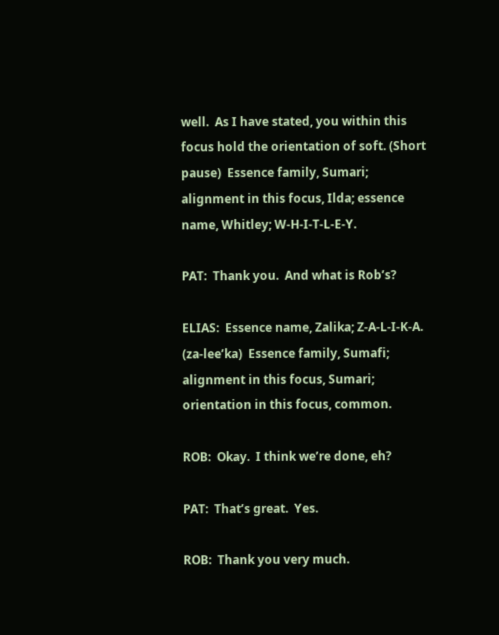well.  As I have stated, you within this focus hold the orientation of soft. (Short pause)  Essence family, Sumari; alignment in this focus, Ilda; essence name, Whitley; W-H-I-T-L-E-Y.

PAT:  Thank you.  And what is Rob’s?

ELIAS:  Essence name, Zalika; Z-A-L-I-K-A. (za-lee’ka)  Essence family, Sumafi; alignment in this focus, Sumari; orientation in this focus, common.

ROB:  Okay.  I think we’re done, eh?

PAT:  That’s great.  Yes.

ROB:  Thank you very much.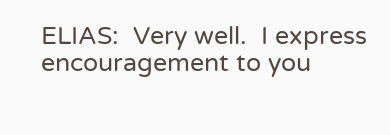ELIAS:  Very well.  I express encouragement to you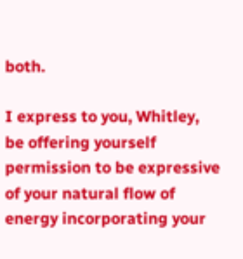both.

I express to you, Whitley, be offering yourself permission to be expressive of your natural flow of energy incorporating your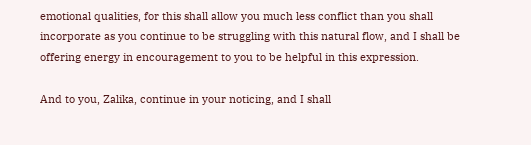emotional qualities, for this shall allow you much less conflict than you shall incorporate as you continue to be struggling with this natural flow, and I shall be offering energy in encouragement to you to be helpful in this expression.

And to you, Zalika, continue in your noticing, and I shall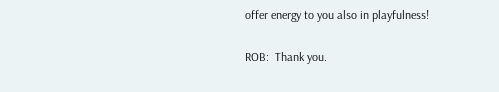offer energy to you also in playfulness!

ROB:  Thank you.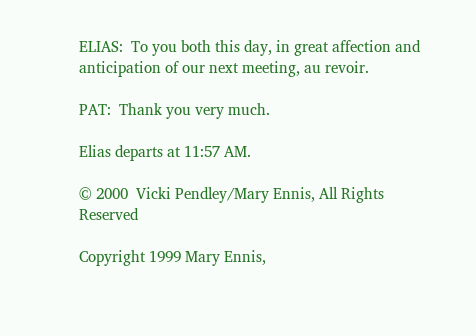ELIAS:  To you both this day, in great affection and anticipation of our next meeting, au revoir.

PAT:  Thank you very much.

Elias departs at 11:57 AM.

© 2000  Vicki Pendley/Mary Ennis, All Rights Reserved

Copyright 1999 Mary Ennis,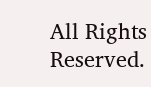All Rights Reserved.